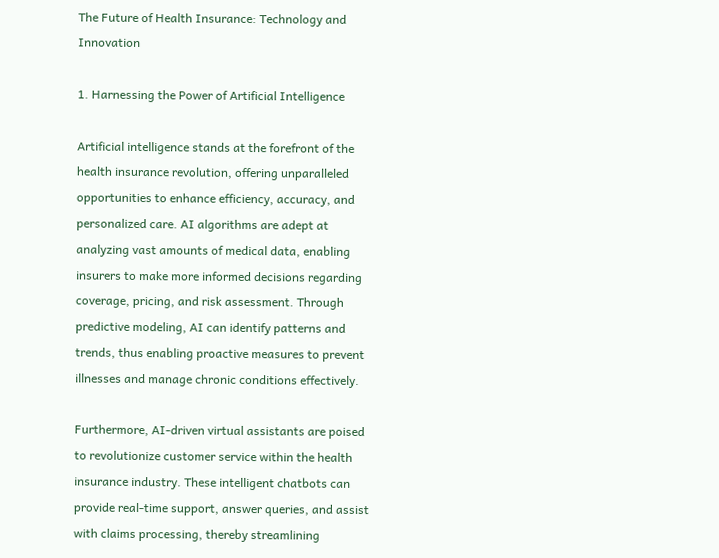The Future of Health Insurance: Technology and Innovation

1. Harnessing the Power of Artificial Intelligence

Artificial intelligence stands at the forefront of the health insurance revolution, offering unparalleled opportunities to enhance efficiency, accuracy, and personalized care. AI algorithms are adept at analyzing vast amounts of medical data, enabling insurers to make more informed decisions regarding coverage, pricing, and risk assessment. Through predictive modeling, AI can identify patterns and trends, thus enabling proactive measures to prevent illnesses and manage chronic conditions effectively.

Furthermore, AI-driven virtual assistants are poised to revolutionize customer service within the health insurance industry. These intelligent chatbots can provide real-time support, answer queries, and assist with claims processing, thereby streamlining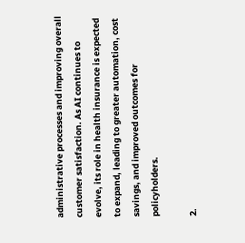administrative processes and improving overall customer satisfaction. As AI continues to evolve, its role in health insurance is expected to expand, leading to greater automation, cost savings, and improved outcomes for policyholders.

2.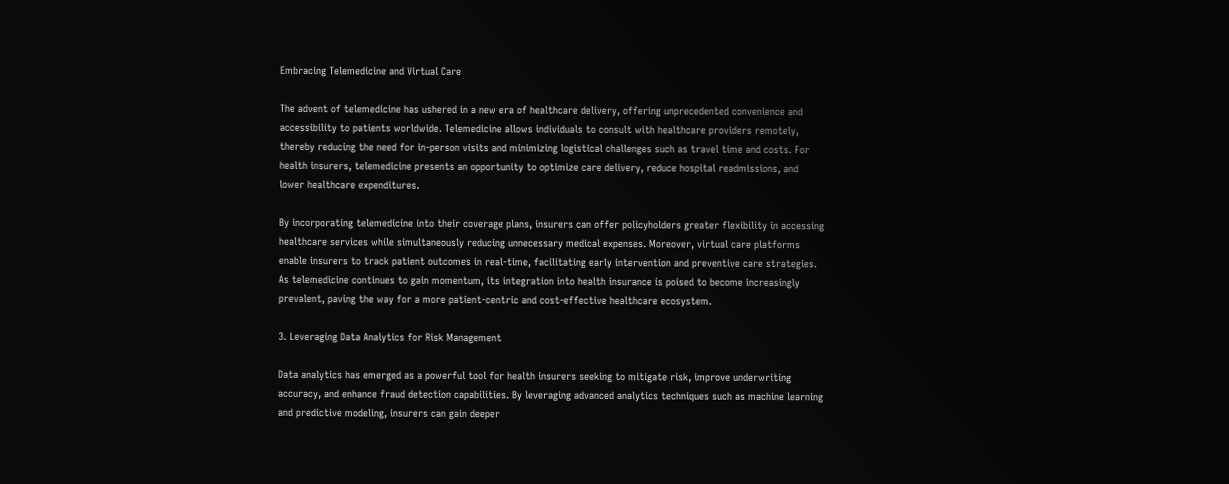Embracing Telemedicine and Virtual Care

The advent of telemedicine has ushered in a new era of healthcare delivery, offering unprecedented convenience and accessibility to patients worldwide. Telemedicine allows individuals to consult with healthcare providers remotely, thereby reducing the need for in-person visits and minimizing logistical challenges such as travel time and costs. For health insurers, telemedicine presents an opportunity to optimize care delivery, reduce hospital readmissions, and lower healthcare expenditures.

By incorporating telemedicine into their coverage plans, insurers can offer policyholders greater flexibility in accessing healthcare services while simultaneously reducing unnecessary medical expenses. Moreover, virtual care platforms enable insurers to track patient outcomes in real-time, facilitating early intervention and preventive care strategies. As telemedicine continues to gain momentum, its integration into health insurance is poised to become increasingly prevalent, paving the way for a more patient-centric and cost-effective healthcare ecosystem.

3. Leveraging Data Analytics for Risk Management

Data analytics has emerged as a powerful tool for health insurers seeking to mitigate risk, improve underwriting accuracy, and enhance fraud detection capabilities. By leveraging advanced analytics techniques such as machine learning and predictive modeling, insurers can gain deeper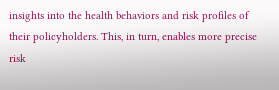insights into the health behaviors and risk profiles of their policyholders. This, in turn, enables more precise risk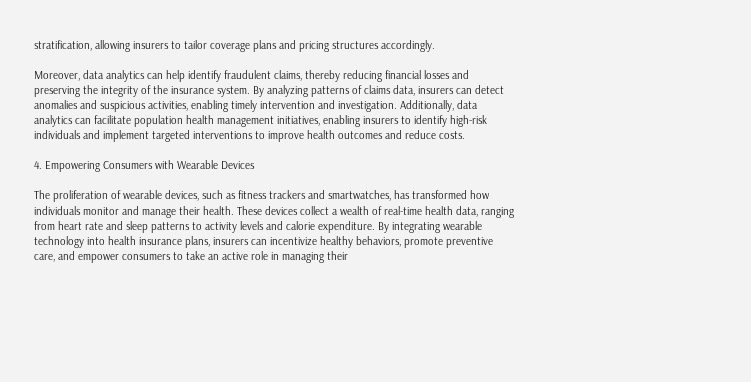stratification, allowing insurers to tailor coverage plans and pricing structures accordingly.

Moreover, data analytics can help identify fraudulent claims, thereby reducing financial losses and preserving the integrity of the insurance system. By analyzing patterns of claims data, insurers can detect anomalies and suspicious activities, enabling timely intervention and investigation. Additionally, data analytics can facilitate population health management initiatives, enabling insurers to identify high-risk individuals and implement targeted interventions to improve health outcomes and reduce costs.

4. Empowering Consumers with Wearable Devices

The proliferation of wearable devices, such as fitness trackers and smartwatches, has transformed how individuals monitor and manage their health. These devices collect a wealth of real-time health data, ranging from heart rate and sleep patterns to activity levels and calorie expenditure. By integrating wearable technology into health insurance plans, insurers can incentivize healthy behaviors, promote preventive care, and empower consumers to take an active role in managing their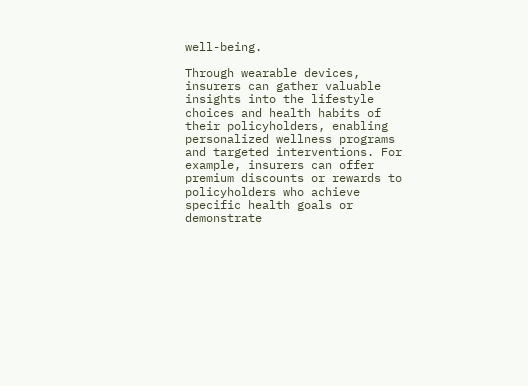well-being.

Through wearable devices, insurers can gather valuable insights into the lifestyle choices and health habits of their policyholders, enabling personalized wellness programs and targeted interventions. For example, insurers can offer premium discounts or rewards to policyholders who achieve specific health goals or demonstrate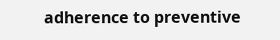adherence to preventive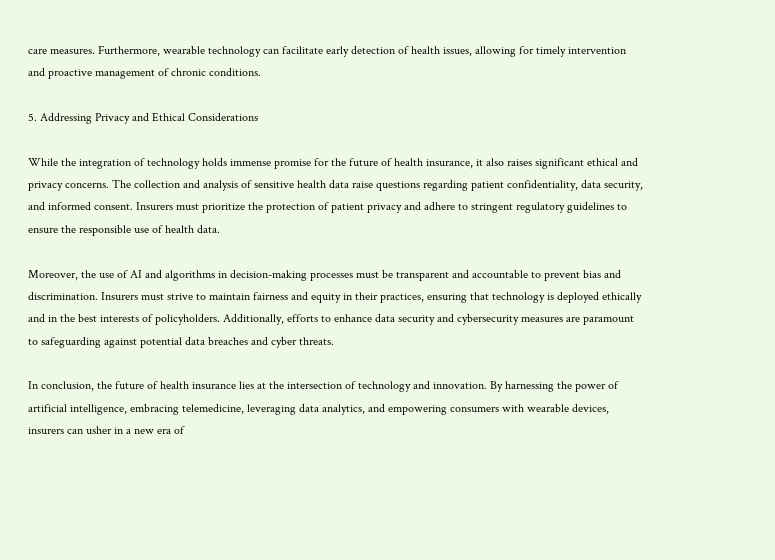care measures. Furthermore, wearable technology can facilitate early detection of health issues, allowing for timely intervention and proactive management of chronic conditions.

5. Addressing Privacy and Ethical Considerations

While the integration of technology holds immense promise for the future of health insurance, it also raises significant ethical and privacy concerns. The collection and analysis of sensitive health data raise questions regarding patient confidentiality, data security, and informed consent. Insurers must prioritize the protection of patient privacy and adhere to stringent regulatory guidelines to ensure the responsible use of health data.

Moreover, the use of AI and algorithms in decision-making processes must be transparent and accountable to prevent bias and discrimination. Insurers must strive to maintain fairness and equity in their practices, ensuring that technology is deployed ethically and in the best interests of policyholders. Additionally, efforts to enhance data security and cybersecurity measures are paramount to safeguarding against potential data breaches and cyber threats.

In conclusion, the future of health insurance lies at the intersection of technology and innovation. By harnessing the power of artificial intelligence, embracing telemedicine, leveraging data analytics, and empowering consumers with wearable devices, insurers can usher in a new era of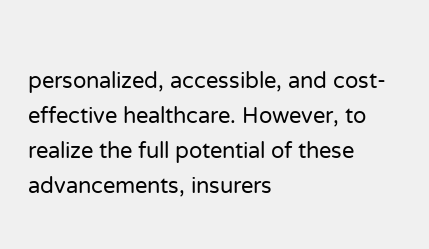personalized, accessible, and cost-effective healthcare. However, to realize the full potential of these advancements, insurers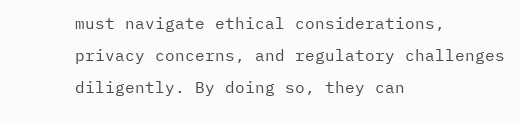must navigate ethical considerations, privacy concerns, and regulatory challenges diligently. By doing so, they can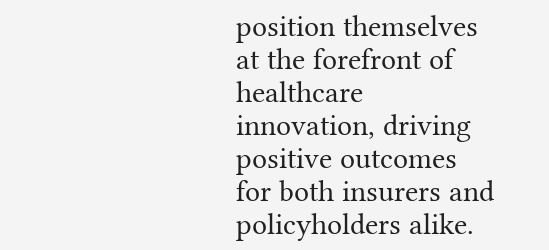position themselves at the forefront of healthcare innovation, driving positive outcomes for both insurers and policyholders alike.